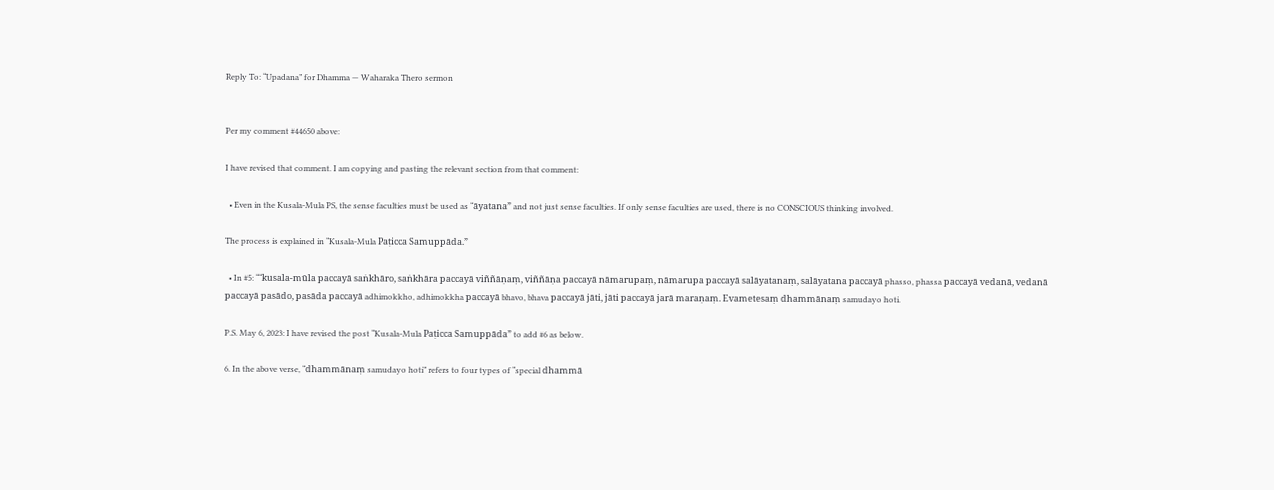Reply To: “Upadana” for Dhamma — Waharaka Thero sermon


Per my comment #44650 above:

I have revised that comment. I am copying and pasting the relevant section from that comment:

  • Even in the Kusala-Mula PS, the sense faculties must be used as “āyatana” and not just sense faculties. If only sense faculties are used, there is no CONSCIOUS thinking involved.

The process is explained in “Kusala-Mula Paṭicca Samuppāda.”

  • In #5: ““kusala-mūla paccayā saṅkhāro, saṅkhāra paccayā viññāṇaṃ, viññāṇa paccayā nāmarupaṃ, nāmarupa paccayā salāyatanaṃ, salāyatana paccayā phasso, phassa paccayā vedanā, vedanā paccayā pasādo, pasāda paccayā adhimokkho, adhimokkha paccayā bhavo, bhava paccayā jāti, jāti paccayā jarā maraṇaṃ. Evametesaṃ dhammānaṃ samudayo hoti.

P.S. May 6, 2023: I have revised the post “Kusala-Mula Paṭicca Samuppāda” to add #6 as below.

6. In the above verse, “dhammānaṃ samudayo hoti” refers to four types of “special dhammā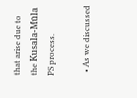that arise due to the Kusala-Mūla PS process.

  • As we discussed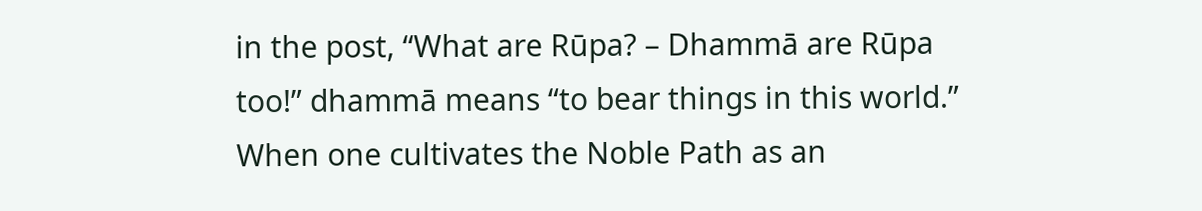in the post, “What are Rūpa? – Dhammā are Rūpa too!” dhammā means “to bear things in this world.” When one cultivates the Noble Path as an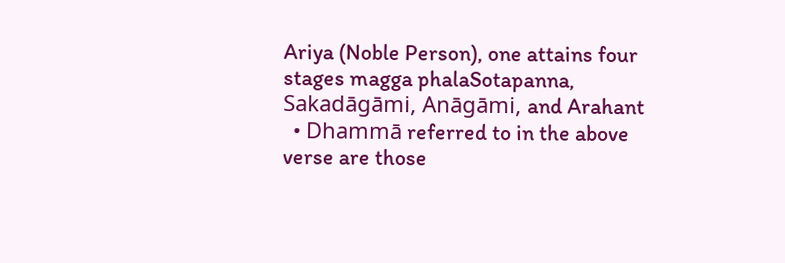Ariya (Noble Person), one attains four stages magga phalaSotapanna, Sakadāgāmi, Anāgāmi, and Arahant
  • Dhammā referred to in the above verse are those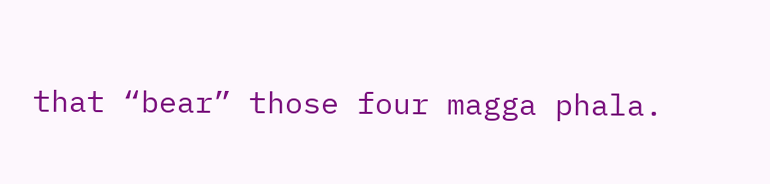that “bear” those four magga phala.